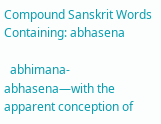Compound Sanskrit Words Containing: abhasena

  abhimana-abhasena—with the apparent conception of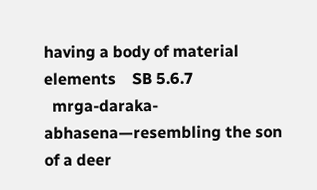having a body of material elements    SB 5.6.7
  mrga-daraka-abhasena—resembling the son of a deer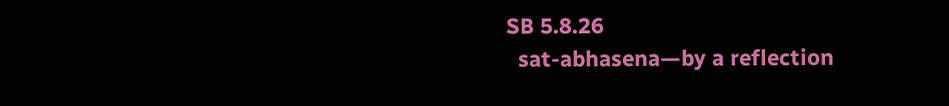SB 5.8.26
  sat-abhasena—by a reflection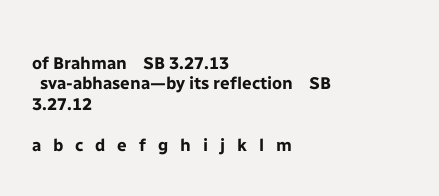of Brahman    SB 3.27.13
  sva-abhasena—by its reflection    SB 3.27.12

a   b   c   d   e   f   g   h   i   j   k   l   m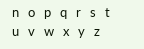n   o   p   q   r   s   t   u   v   w   x   y   z